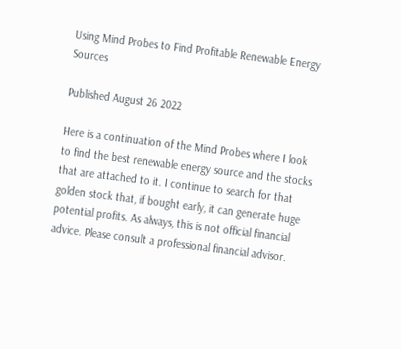Using Mind Probes to Find Profitable Renewable Energy Sources

Published August 26 2022

Here is a continuation of the Mind Probes where I look to find the best renewable energy source and the stocks that are attached to it. I continue to search for that golden stock that, if bought early, it can generate huge potential profits. As always, this is not official financial advice. Please consult a professional financial advisor.